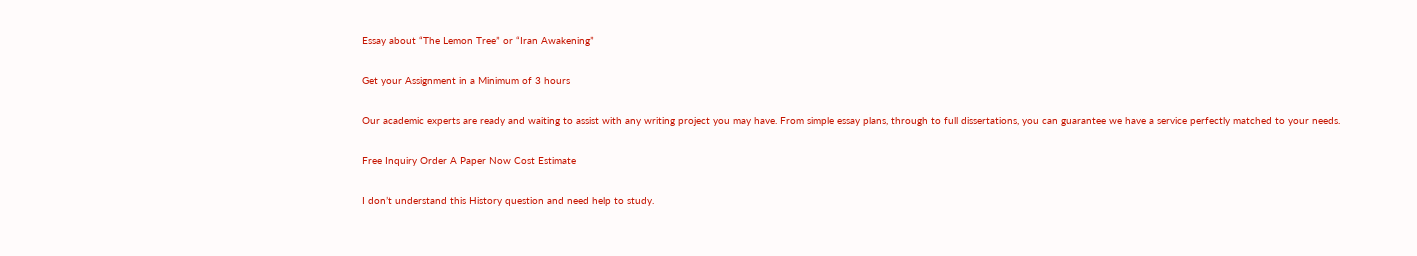Essay about “The Lemon Tree” or “Iran Awakening”

Get your Assignment in a Minimum of 3 hours

Our academic experts are ready and waiting to assist with any writing project you may have. From simple essay plans, through to full dissertations, you can guarantee we have a service perfectly matched to your needs.

Free Inquiry Order A Paper Now Cost Estimate

I don’t understand this History question and need help to study.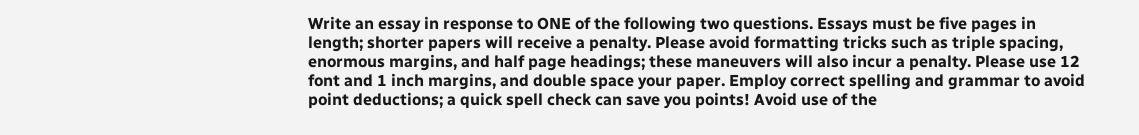Write an essay in response to ONE of the following two questions. Essays must be five pages in length; shorter papers will receive a penalty. Please avoid formatting tricks such as triple spacing, enormous margins, and half page headings; these maneuvers will also incur a penalty. Please use 12 font and 1 inch margins, and double space your paper. Employ correct spelling and grammar to avoid point deductions; a quick spell check can save you points! Avoid use of the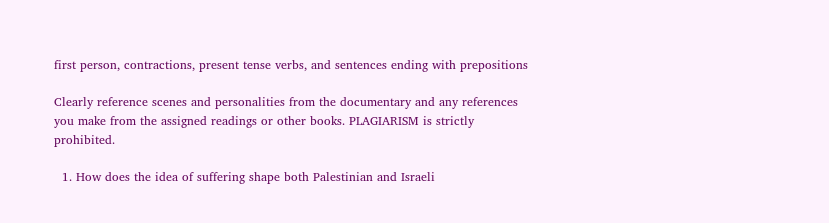first person, contractions, present tense verbs, and sentences ending with prepositions

Clearly reference scenes and personalities from the documentary and any references you make from the assigned readings or other books. PLAGIARISM is strictly prohibited.

  1. How does the idea of suffering shape both Palestinian and Israeli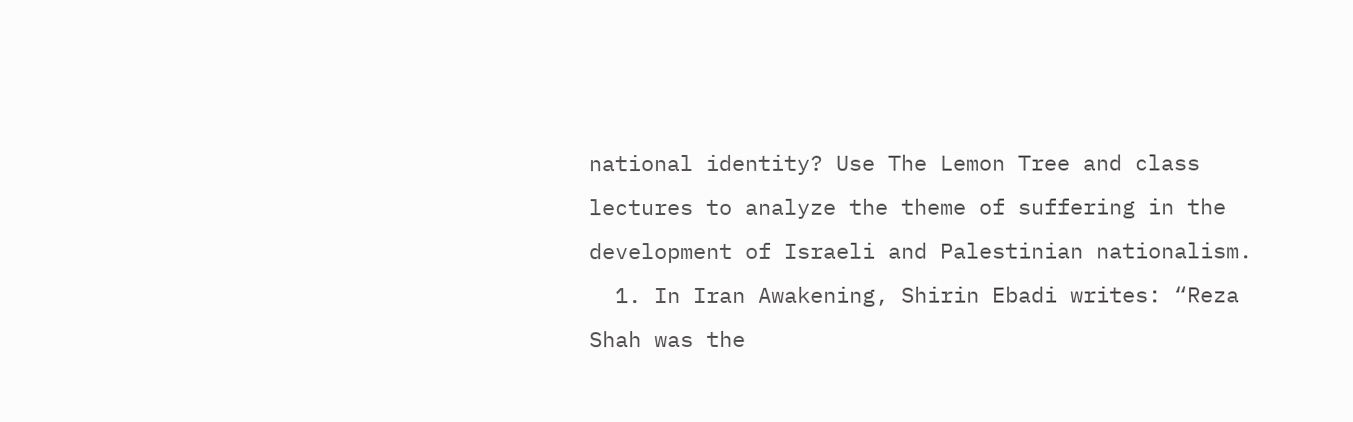national identity? Use The Lemon Tree and class lectures to analyze the theme of suffering in the development of Israeli and Palestinian nationalism.
  1. In Iran Awakening, Shirin Ebadi writes: “Reza Shah was the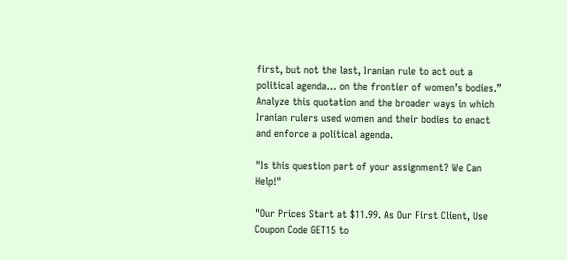first, but not the last, Iranian rule to act out a political agenda… on the frontier of women’s bodies.” Analyze this quotation and the broader ways in which Iranian rulers used women and their bodies to enact and enforce a political agenda.

"Is this question part of your assignment? We Can Help!"

"Our Prices Start at $11.99. As Our First Client, Use Coupon Code GET15 to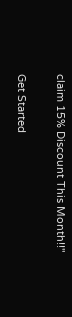claim 15% Discount This Month!!"

Get Started